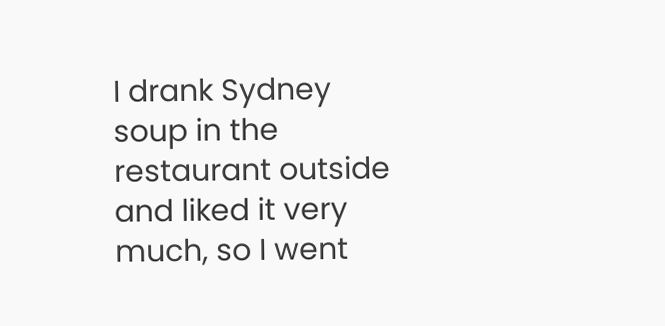I drank Sydney soup in the restaurant outside and liked it very much, so I went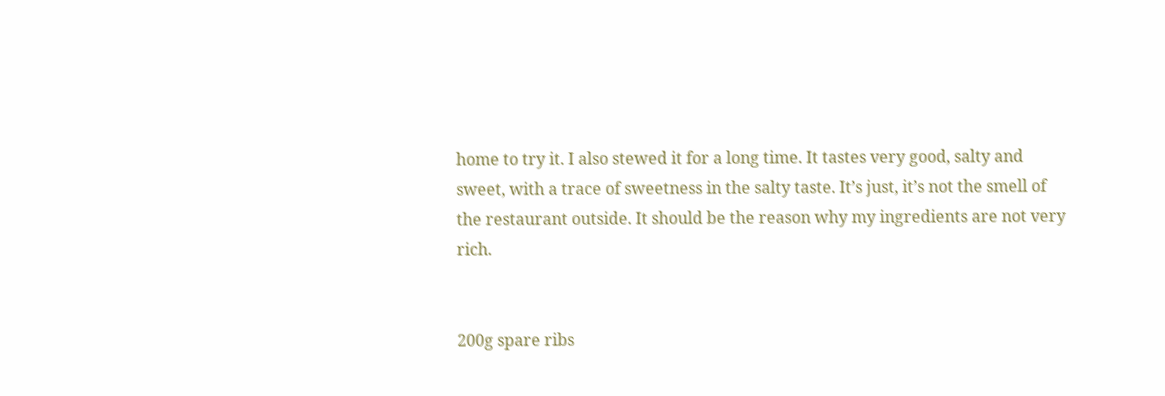home to try it. I also stewed it for a long time. It tastes very good, salty and sweet, with a trace of sweetness in the salty taste. It’s just, it’s not the smell of the restaurant outside. It should be the reason why my ingredients are not very rich.


200g spare ribs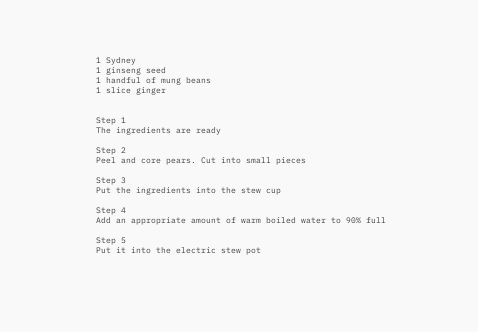1 Sydney
1 ginseng seed
1 handful of mung beans
1 slice ginger


Step 1
The ingredients are ready

Step 2
Peel and core pears. Cut into small pieces

Step 3
Put the ingredients into the stew cup

Step 4
Add an appropriate amount of warm boiled water to 90% full

Step 5
Put it into the electric stew pot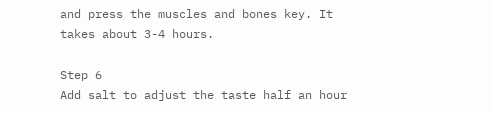and press the muscles and bones key. It takes about 3-4 hours.

Step 6
Add salt to adjust the taste half an hour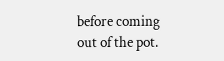before coming out of the pot.